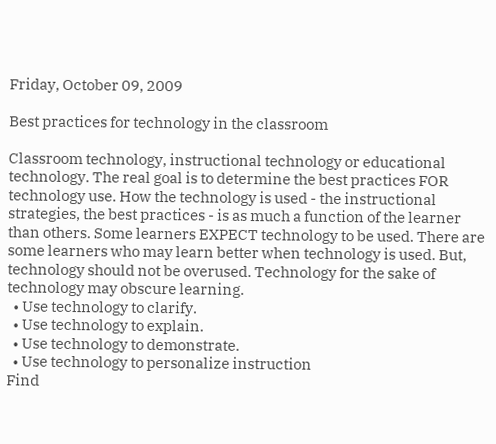Friday, October 09, 2009

Best practices for technology in the classroom

Classroom technology, instructional technology or educational technology. The real goal is to determine the best practices FOR technology use. How the technology is used - the instructional strategies, the best practices - is as much a function of the learner than others. Some learners EXPECT technology to be used. There are some learners who may learn better when technology is used. But, technology should not be overused. Technology for the sake of technology may obscure learning.
  • Use technology to clarify.
  • Use technology to explain.
  • Use technology to demonstrate.
  • Use technology to personalize instruction
Find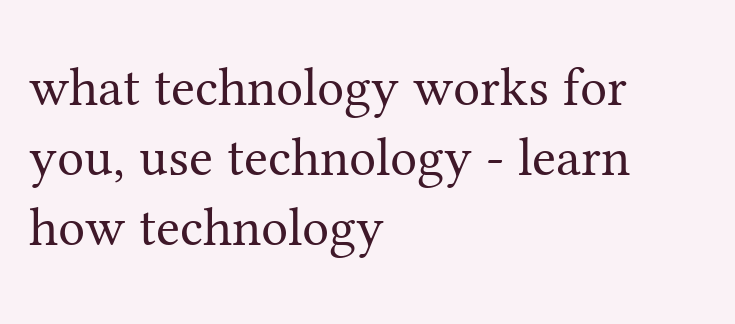what technology works for you, use technology - learn how technology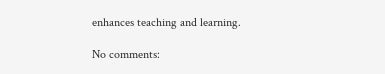enhances teaching and learning.

No comments: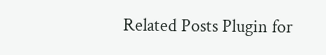Related Posts Plugin for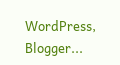WordPress, Blogger...